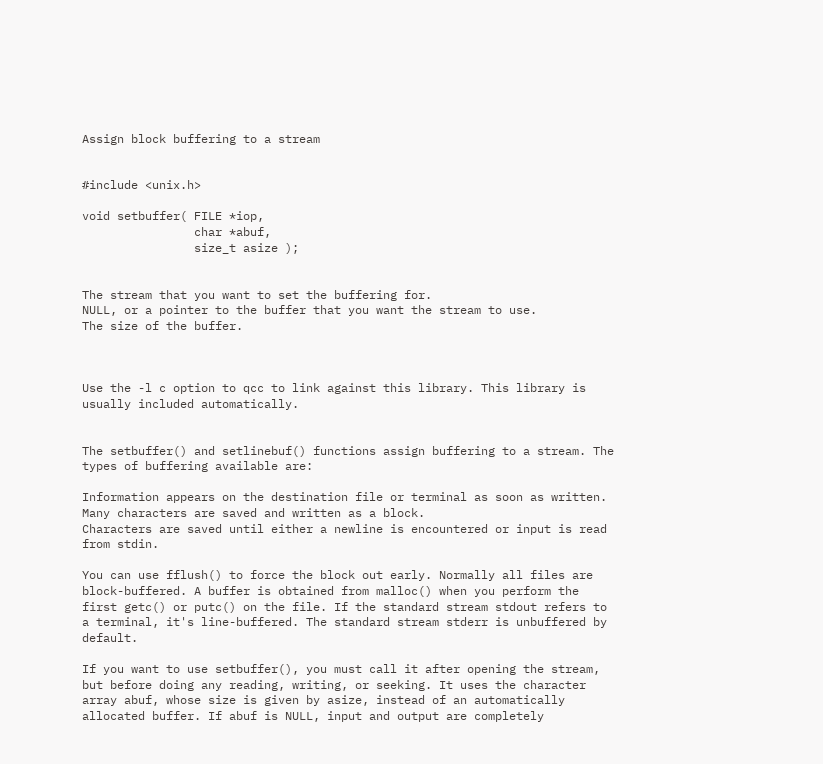Assign block buffering to a stream


#include <unix.h>

void setbuffer( FILE *iop,
                char *abuf,
                size_t asize );


The stream that you want to set the buffering for.
NULL, or a pointer to the buffer that you want the stream to use.
The size of the buffer.



Use the -l c option to qcc to link against this library. This library is usually included automatically.


The setbuffer() and setlinebuf() functions assign buffering to a stream. The types of buffering available are:

Information appears on the destination file or terminal as soon as written.
Many characters are saved and written as a block.
Characters are saved until either a newline is encountered or input is read from stdin.

You can use fflush() to force the block out early. Normally all files are block-buffered. A buffer is obtained from malloc() when you perform the first getc() or putc() on the file. If the standard stream stdout refers to a terminal, it's line-buffered. The standard stream stderr is unbuffered by default.

If you want to use setbuffer(), you must call it after opening the stream, but before doing any reading, writing, or seeking. It uses the character array abuf, whose size is given by asize, instead of an automatically allocated buffer. If abuf is NULL, input and output are completely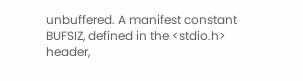unbuffered. A manifest constant BUFSIZ, defined in the <stdio.h> header,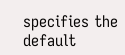specifies the default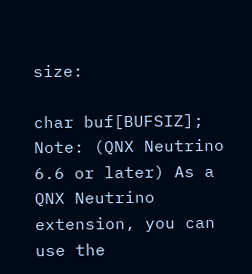size:

char buf[BUFSIZ];
Note: (QNX Neutrino 6.6 or later) As a QNX Neutrino extension, you can use the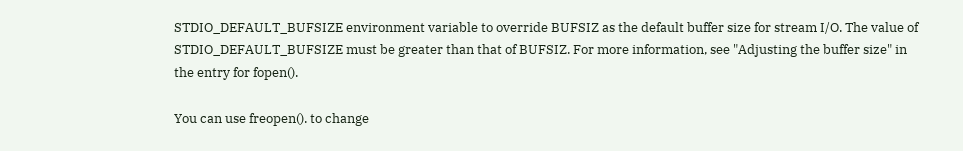STDIO_DEFAULT_BUFSIZE environment variable to override BUFSIZ as the default buffer size for stream I/O. The value of STDIO_DEFAULT_BUFSIZE must be greater than that of BUFSIZ. For more information, see "Adjusting the buffer size" in the entry for fopen().

You can use freopen(). to change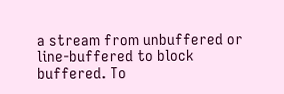a stream from unbuffered or line-buffered to block buffered. To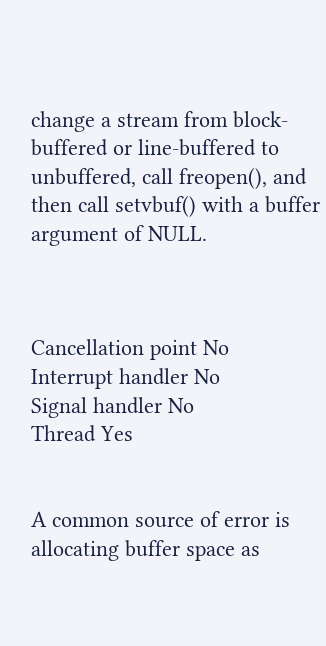change a stream from block-buffered or line-buffered to unbuffered, call freopen(), and then call setvbuf() with a buffer argument of NULL.



Cancellation point No
Interrupt handler No
Signal handler No
Thread Yes


A common source of error is allocating buffer space as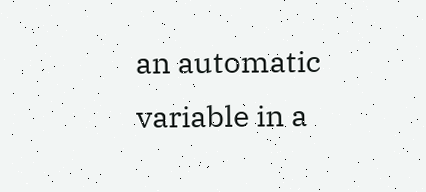an automatic variable in a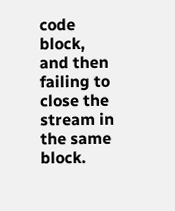code block, and then failing to close the stream in the same block.